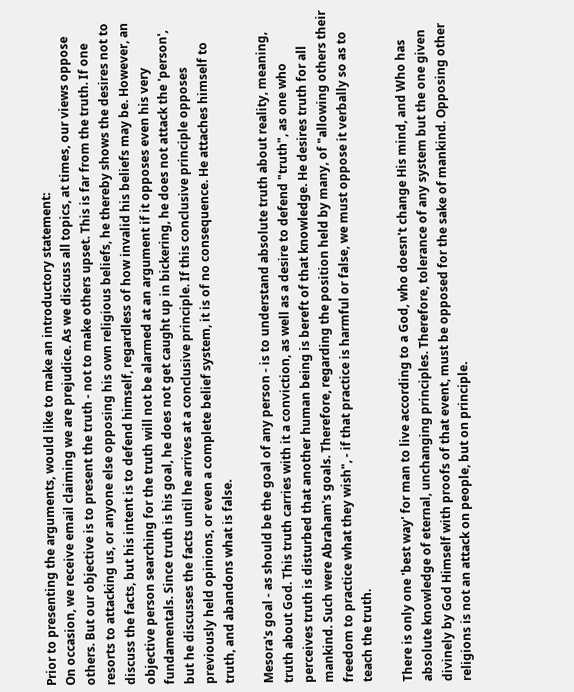Prior to presenting the arguments, would like to make an introductory statement:
On occasion, we receive email claiming we are prejudice. As we discuss all topics, at times, our views oppose others. But our objective is to present the truth - not to make others upset. This is far from the truth. If one resorts to attacking us, or anyone else opposing his own religious beliefs, he thereby shows the desires not to discuss the facts, but his intent is to defend himself, regardless of how invalid his beliefs may be. However, an objective person searching for the truth will not be alarmed at an argument if it opposes even his very fundamentals. Since truth is his goal, he does not get caught up in bickering, he does not attack the 'person', but he discusses the facts until he arrives at a conclusive principle. If this conclusive principle opposes previously held opinions, or even a complete belief system, it is of no consequence. He attaches himself to truth, and abandons what is false.

Mesora's goal - as should be the goal of any person - is to understand absolute truth about reality, meaning, truth about God. This truth carries with it a conviction, as well as a desire to defend "truth", as one who perceives truth is disturbed that another human being is bereft of that knowledge. He desires truth for all mankind. Such were Abraham's goals. Therefore, regarding the position held by many, of "allowing others their freedom to practice what they wish", - if that practice is harmful or false, we must oppose it verbally so as to teach the truth.

There is only one 'best way' for man to live according to a God, who doesn't change His mind, and Who has absolute knowledge of eternal, unchanging principles. Therefore, tolerance of any system but the one given divinely by God Himself with proofs of that event, must be opposed for the sake of mankind. Opposing other religions is not an attack on people, but on principle.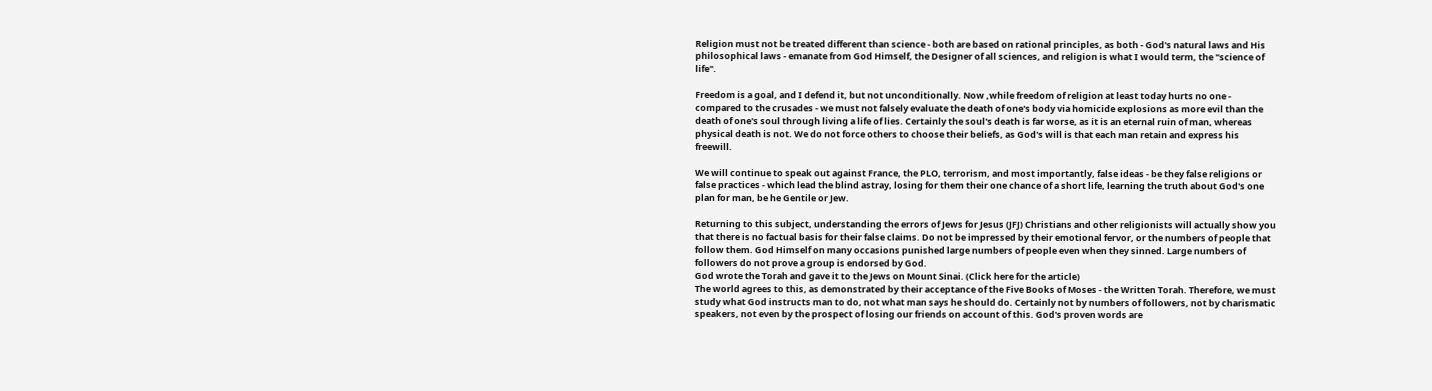Religion must not be treated different than science - both are based on rational principles, as both - God's natural laws and His philosophical laws - emanate from God Himself, the Designer of all sciences, and religion is what I would term, the "science of life".

Freedom is a goal, and I defend it, but not unconditionally. Now ,while freedom of religion at least today hurts no one - compared to the crusades - we must not falsely evaluate the death of one's body via homicide explosions as more evil than the death of one's soul through living a life of lies. Certainly the soul's death is far worse, as it is an eternal ruin of man, whereas physical death is not. We do not force others to choose their beliefs, as God's will is that each man retain and express his freewill.

We will continue to speak out against France, the PLO, terrorism, and most importantly, false ideas - be they false religions or false practices - which lead the blind astray, losing for them their one chance of a short life, learning the truth about God's one plan for man, be he Gentile or Jew.

Returning to this subject, understanding the errors of Jews for Jesus (JFJ) Christians and other religionists will actually show you that there is no factual basis for their false claims. Do not be impressed by their emotional fervor, or the numbers of people that follow them. God Himself on many occasions punished large numbers of people even when they sinned. Large numbers of followers do not prove a group is endorsed by God.
God wrote the Torah and gave it to the Jews on Mount Sinai. (Click here for the article)
The world agrees to this, as demonstrated by their acceptance of the Five Books of Moses - the Written Torah. Therefore, we must study what God instructs man to do, not what man says he should do. Certainly not by numbers of followers, not by charismatic speakers, not even by the prospect of losing our friends on account of this. God's proven words are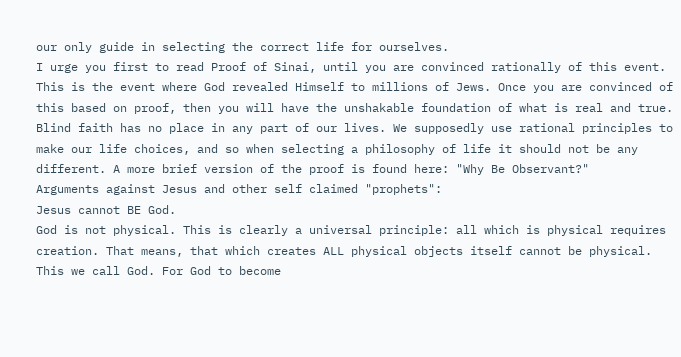our only guide in selecting the correct life for ourselves.
I urge you first to read Proof of Sinai, until you are convinced rationally of this event. This is the event where God revealed Himself to millions of Jews. Once you are convinced of this based on proof, then you will have the unshakable foundation of what is real and true. Blind faith has no place in any part of our lives. We supposedly use rational principles to make our life choices, and so when selecting a philosophy of life it should not be any different. A more brief version of the proof is found here: "Why Be Observant?"
Arguments against Jesus and other self claimed "prophets":
Jesus cannot BE God.
God is not physical. This is clearly a universal principle: all which is physical requires creation. That means, that which creates ALL physical objects itself cannot be physical. This we call God. For God to become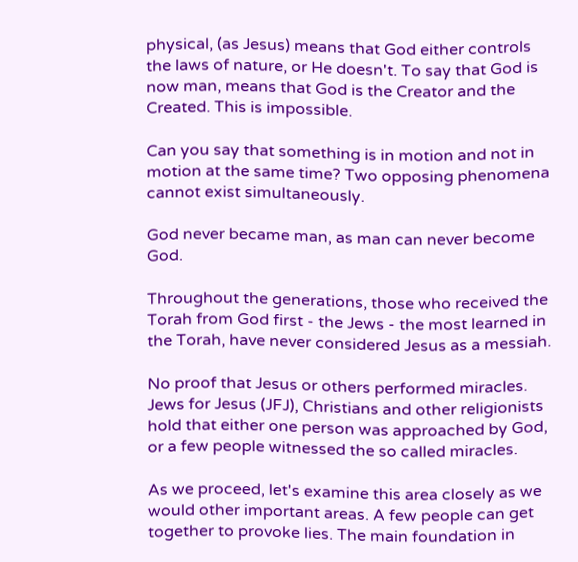physical, (as Jesus) means that God either controls the laws of nature, or He doesn't. To say that God is now man, means that God is the Creator and the Created. This is impossible.

Can you say that something is in motion and not in motion at the same time? Two opposing phenomena cannot exist simultaneously.

God never became man, as man can never become God.

Throughout the generations, those who received the Torah from God first - the Jews - the most learned in the Torah, have never considered Jesus as a messiah.

No proof that Jesus or others performed miracles.
Jews for Jesus (JFJ), Christians and other religionists hold that either one person was approached by God, or a few people witnessed the so called miracles.

As we proceed, let's examine this area closely as we would other important areas. A few people can get together to provoke lies. The main foundation in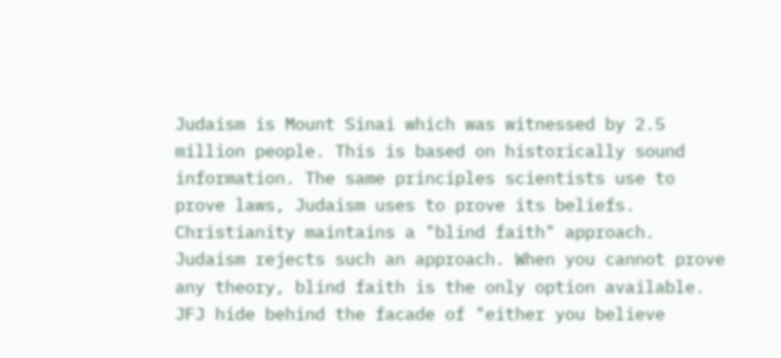Judaism is Mount Sinai which was witnessed by 2.5 million people. This is based on historically sound information. The same principles scientists use to prove laws, Judaism uses to prove its beliefs. Christianity maintains a "blind faith" approach. Judaism rejects such an approach. When you cannot prove any theory, blind faith is the only option available. JFJ hide behind the facade of "either you believe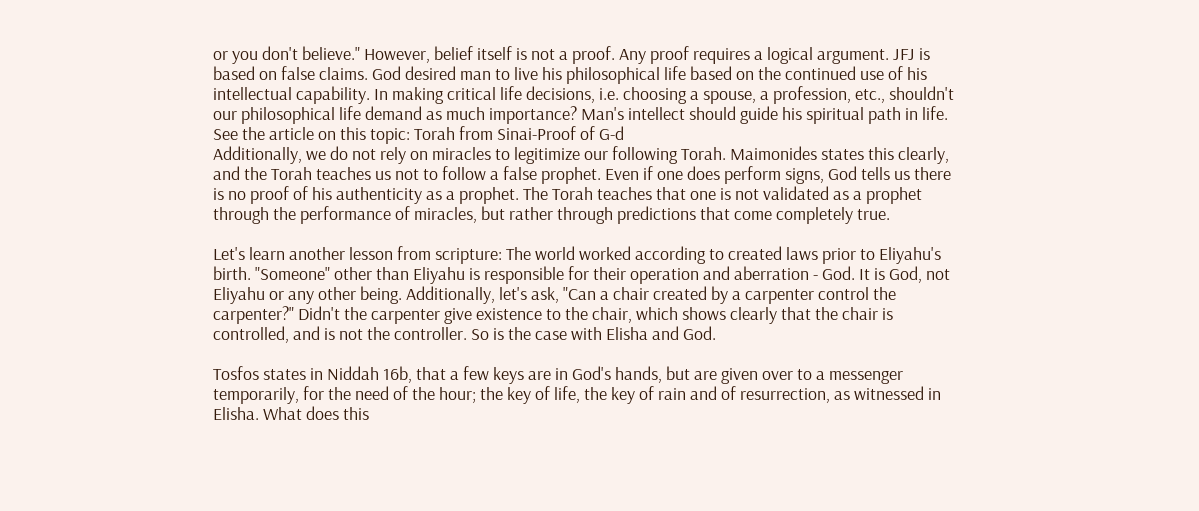or you don't believe." However, belief itself is not a proof. Any proof requires a logical argument. JFJ is based on false claims. God desired man to live his philosophical life based on the continued use of his intellectual capability. In making critical life decisions, i.e. choosing a spouse, a profession, etc., shouldn't our philosophical life demand as much importance? Man's intellect should guide his spiritual path in life. See the article on this topic: Torah from Sinai-Proof of G-d
Additionally, we do not rely on miracles to legitimize our following Torah. Maimonides states this clearly, and the Torah teaches us not to follow a false prophet. Even if one does perform signs, God tells us there is no proof of his authenticity as a prophet. The Torah teaches that one is not validated as a prophet through the performance of miracles, but rather through predictions that come completely true.

Let's learn another lesson from scripture: The world worked according to created laws prior to Eliyahu's birth. "Someone" other than Eliyahu is responsible for their operation and aberration - God. It is God, not Eliyahu or any other being. Additionally, let's ask, "Can a chair created by a carpenter control the carpenter?" Didn't the carpenter give existence to the chair, which shows clearly that the chair is controlled, and is not the controller. So is the case with Elisha and God.

Tosfos states in Niddah 16b, that a few keys are in God's hands, but are given over to a messenger temporarily, for the need of the hour; the key of life, the key of rain and of resurrection, as witnessed in Elisha. What does this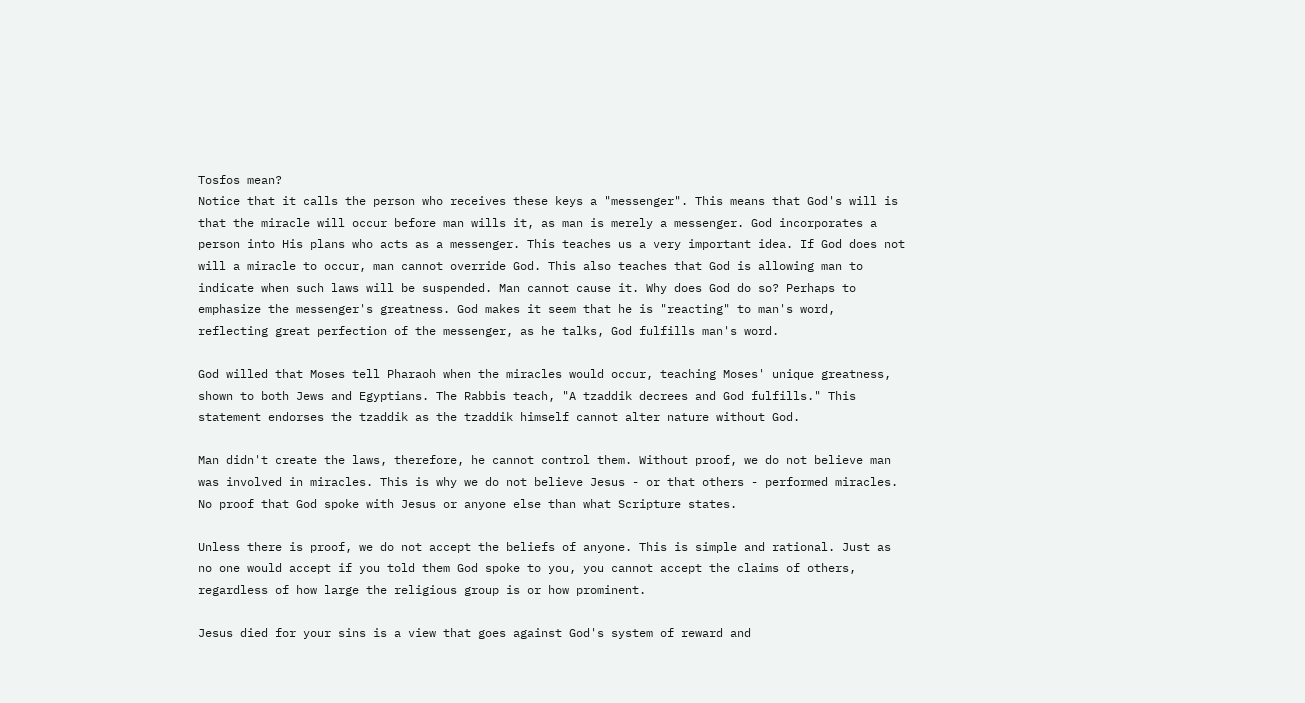Tosfos mean?
Notice that it calls the person who receives these keys a "messenger". This means that God's will is that the miracle will occur before man wills it, as man is merely a messenger. God incorporates a person into His plans who acts as a messenger. This teaches us a very important idea. If God does not will a miracle to occur, man cannot override God. This also teaches that God is allowing man to indicate when such laws will be suspended. Man cannot cause it. Why does God do so? Perhaps to emphasize the messenger's greatness. God makes it seem that he is "reacting" to man's word, reflecting great perfection of the messenger, as he talks, God fulfills man's word.

God willed that Moses tell Pharaoh when the miracles would occur, teaching Moses' unique greatness, shown to both Jews and Egyptians. The Rabbis teach, "A tzaddik decrees and God fulfills." This statement endorses the tzaddik as the tzaddik himself cannot alter nature without God.

Man didn't create the laws, therefore, he cannot control them. Without proof, we do not believe man was involved in miracles. This is why we do not believe Jesus - or that others - performed miracles.
No proof that God spoke with Jesus or anyone else than what Scripture states.

Unless there is proof, we do not accept the beliefs of anyone. This is simple and rational. Just as no one would accept if you told them God spoke to you, you cannot accept the claims of others, regardless of how large the religious group is or how prominent.

Jesus died for your sins is a view that goes against God's system of reward and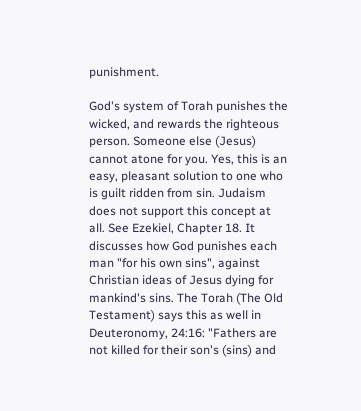punishment.

God's system of Torah punishes the wicked, and rewards the righteous person. Someone else (Jesus) cannot atone for you. Yes, this is an easy, pleasant solution to one who is guilt ridden from sin. Judaism does not support this concept at all. See Ezekiel, Chapter 18. It discusses how God punishes each man "for his own sins", against Christian ideas of Jesus dying for mankind's sins. The Torah (The Old Testament) says this as well in Deuteronomy, 24:16: "Fathers are not killed for their son's (sins) and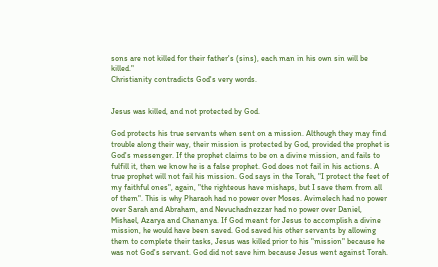sons are not killed for their father's (sins), each man in his own sin will be killed."
Christianity contradicts God's very words.


Jesus was killed, and not protected by God.

God protects his true servants when sent on a mission. Although they may find trouble along their way, their mission is protected by God, provided the prophet is God's messenger. If the prophet claims to be on a divine mission, and fails to fulfill it, then we know he is a false prophet. God does not fail in his actions. A true prophet will not fail his mission. God says in the Torah, "I protect the feet of my faithful ones", again, "the righteous have mishaps, but I save them from all of them". This is why Pharaoh had no power over Moses. Avimelech had no power over Sarah and Abraham, and Nevuchadnezzar had no power over Daniel, Mishael, Azarya and Chananya. If God meant for Jesus to accomplish a divine mission, he would have been saved. God saved his other servants by allowing them to complete their tasks, Jesus was killed prior to his "mission" because he was not God's servant. God did not save him because Jesus went against Torah.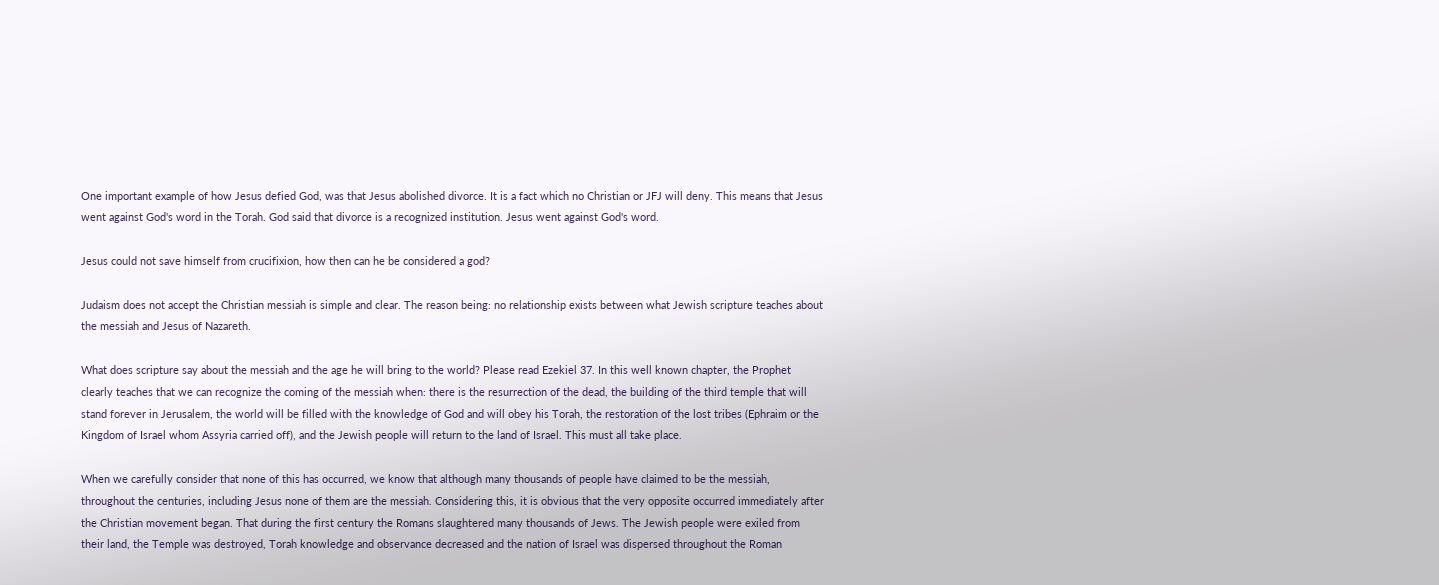One important example of how Jesus defied God, was that Jesus abolished divorce. It is a fact which no Christian or JFJ will deny. This means that Jesus went against God's word in the Torah. God said that divorce is a recognized institution. Jesus went against God's word.

Jesus could not save himself from crucifixion, how then can he be considered a god?

Judaism does not accept the Christian messiah is simple and clear. The reason being: no relationship exists between what Jewish scripture teaches about the messiah and Jesus of Nazareth.

What does scripture say about the messiah and the age he will bring to the world? Please read Ezekiel 37. In this well known chapter, the Prophet clearly teaches that we can recognize the coming of the messiah when: there is the resurrection of the dead, the building of the third temple that will stand forever in Jerusalem, the world will be filled with the knowledge of God and will obey his Torah, the restoration of the lost tribes (Ephraim or the Kingdom of Israel whom Assyria carried off), and the Jewish people will return to the land of Israel. This must all take place.

When we carefully consider that none of this has occurred, we know that although many thousands of people have claimed to be the messiah, throughout the centuries, including Jesus none of them are the messiah. Considering this, it is obvious that the very opposite occurred immediately after the Christian movement began. That during the first century the Romans slaughtered many thousands of Jews. The Jewish people were exiled from their land, the Temple was destroyed, Torah knowledge and observance decreased and the nation of Israel was dispersed throughout the Roman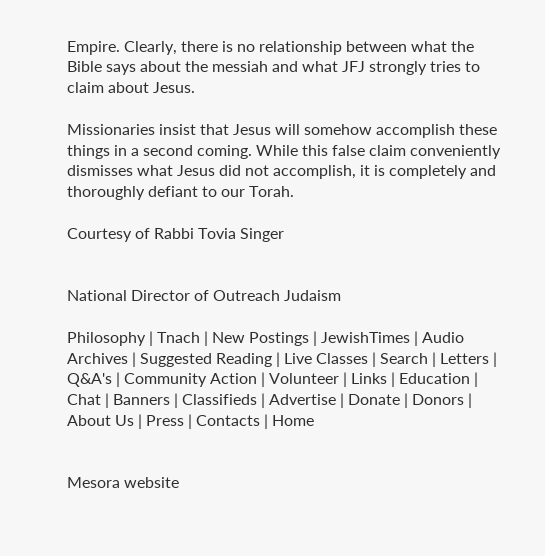Empire. Clearly, there is no relationship between what the Bible says about the messiah and what JFJ strongly tries to claim about Jesus.

Missionaries insist that Jesus will somehow accomplish these things in a second coming. While this false claim conveniently dismisses what Jesus did not accomplish, it is completely and thoroughly defiant to our Torah.

Courtesy of Rabbi Tovia Singer


National Director of Outreach Judaism

Philosophy | Tnach | New Postings | JewishTimes | Audio Archives | Suggested Reading | Live Classes | Search | Letters | Q&A's | Community Action | Volunteer | Links | Education | Chat | Banners | Classifieds | Advertise | Donate | Donors | About Us | Press | Contacts | Home


Mesora website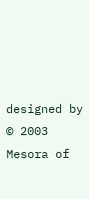designed by
© 2003 Mesora of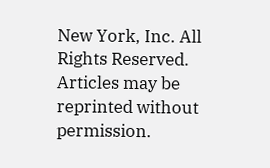New York, Inc. All Rights Reserved.
Articles may be reprinted without permission.